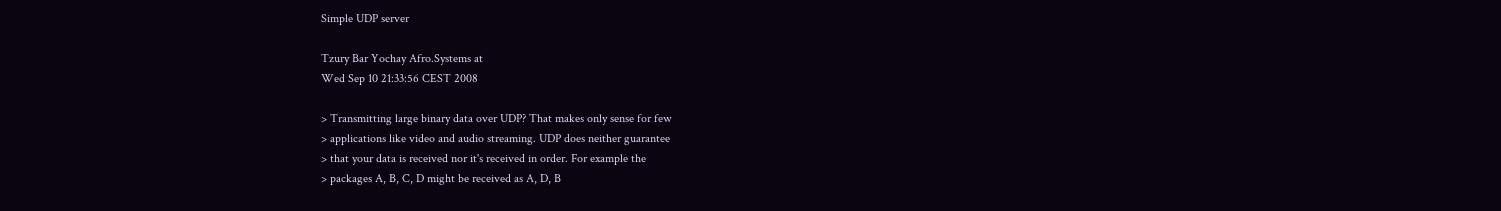Simple UDP server

Tzury Bar Yochay Afro.Systems at
Wed Sep 10 21:33:56 CEST 2008

> Transmitting large binary data over UDP? That makes only sense for few
> applications like video and audio streaming. UDP does neither guarantee
> that your data is received nor it's received in order. For example the
> packages A, B, C, D might be received as A, D, B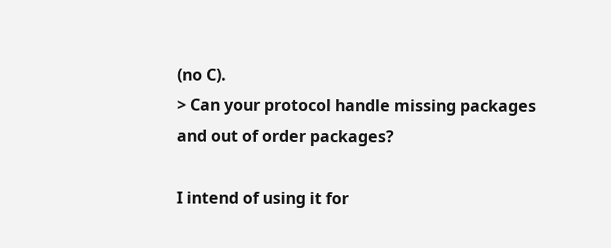(no C).
> Can your protocol handle missing packages and out of order packages?

I intend of using it for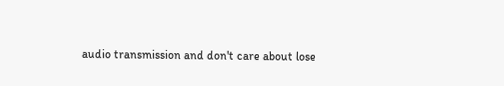audio transmission and don't care about lose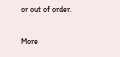or out of order.

More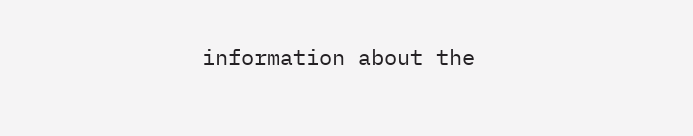information about the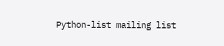Python-list mailing list